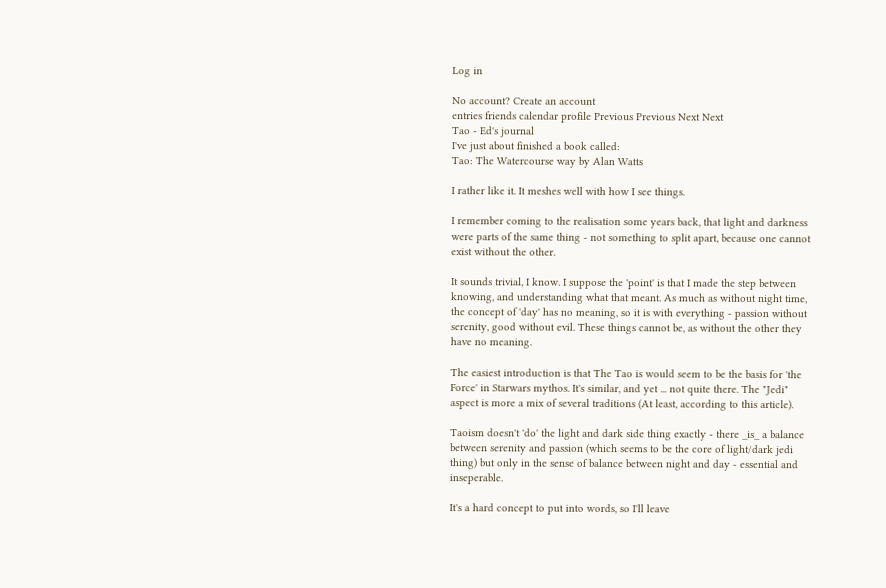Log in

No account? Create an account
entries friends calendar profile Previous Previous Next Next
Tao - Ed's journal
I've just about finished a book called:
Tao: The Watercourse way by Alan Watts

I rather like it. It meshes well with how I see things.

I remember coming to the realisation some years back, that light and darkness were parts of the same thing - not something to split apart, because one cannot exist without the other.

It sounds trivial, I know. I suppose the 'point' is that I made the step between knowing, and understanding what that meant. As much as without night time, the concept of 'day' has no meaning, so it is with everything - passion without serenity, good without evil. These things cannot be, as without the other they have no meaning.

The easiest introduction is that The Tao is would seem to be the basis for 'the Force' in Starwars mythos. It's similar, and yet ... not quite there. The "Jedi" aspect is more a mix of several traditions (At least, according to this article).

Taoism doesn't 'do' the light and dark side thing exactly - there _is_ a balance between serenity and passion (which seems to be the core of light/dark jedi thing) but only in the sense of balance between night and day - essential and inseperable.

It's a hard concept to put into words, so I'll leave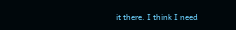it there. I think I need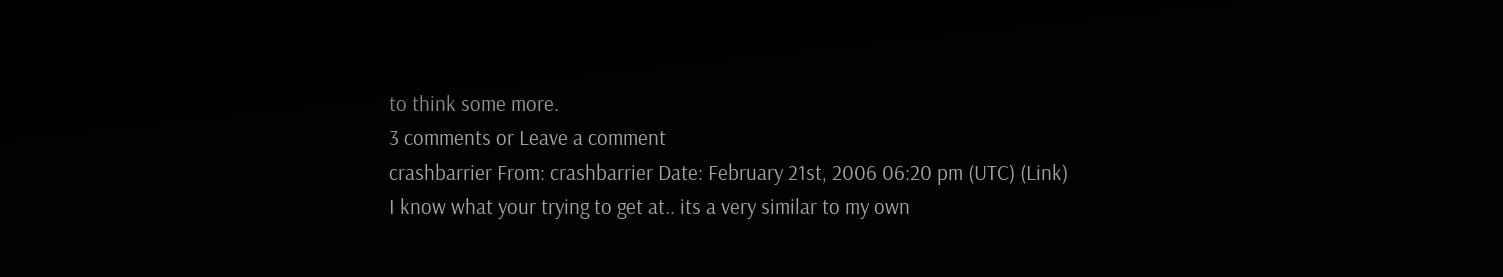to think some more.
3 comments or Leave a comment
crashbarrier From: crashbarrier Date: February 21st, 2006 06:20 pm (UTC) (Link)
I know what your trying to get at.. its a very similar to my own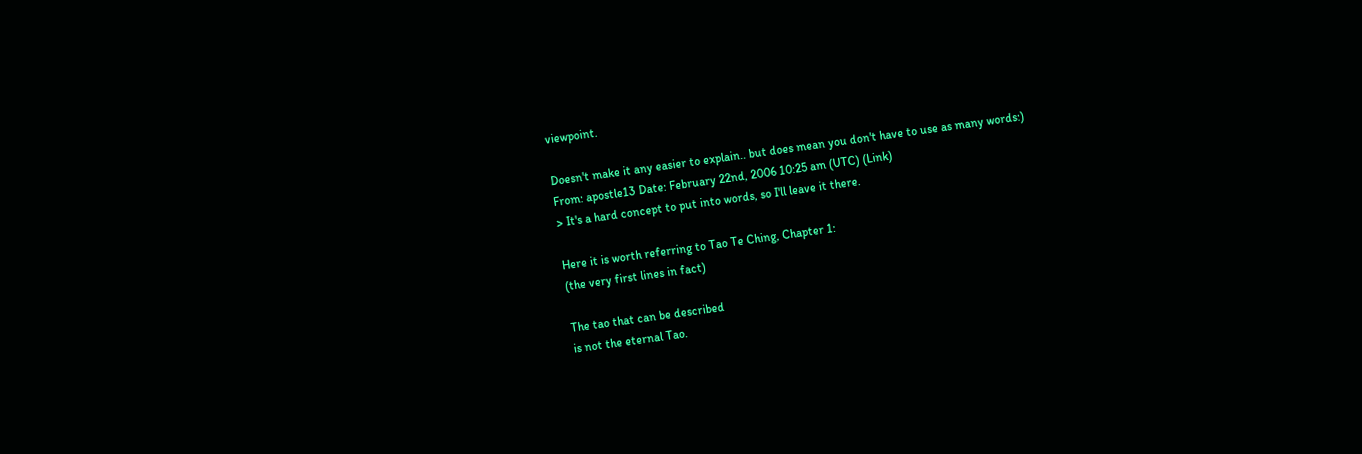viewpoint.

Doesn't make it any easier to explain.. but does mean you don't have to use as many words:)
From: apostle13 Date: February 22nd, 2006 10:25 am (UTC) (Link)
> It's a hard concept to put into words, so I'll leave it there.

Here it is worth referring to Tao Te Ching, Chapter 1:
(the very first lines in fact)

The tao that can be described
is not the eternal Tao.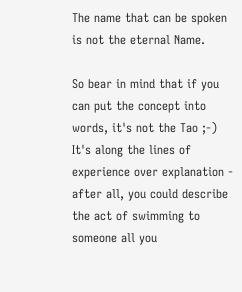The name that can be spoken
is not the eternal Name.

So bear in mind that if you can put the concept into words, it's not the Tao ;-)
It's along the lines of experience over explanation - after all, you could describe the act of swimming to someone all you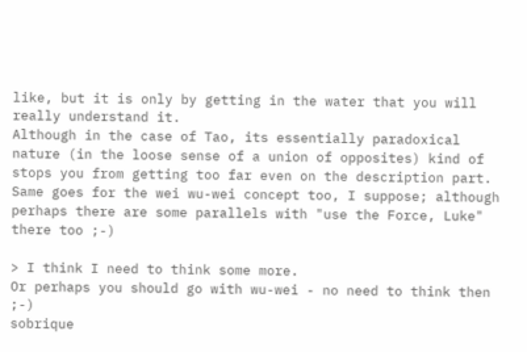like, but it is only by getting in the water that you will really understand it.
Although in the case of Tao, its essentially paradoxical nature (in the loose sense of a union of opposites) kind of stops you from getting too far even on the description part.
Same goes for the wei wu-wei concept too, I suppose; although perhaps there are some parallels with "use the Force, Luke" there too ;-)

> I think I need to think some more.
Or perhaps you should go with wu-wei - no need to think then ;-)
sobrique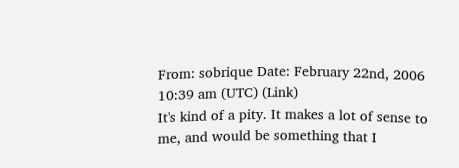From: sobrique Date: February 22nd, 2006 10:39 am (UTC) (Link)
It's kind of a pity. It makes a lot of sense to me, and would be something that I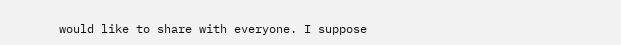would like to share with everyone. I suppose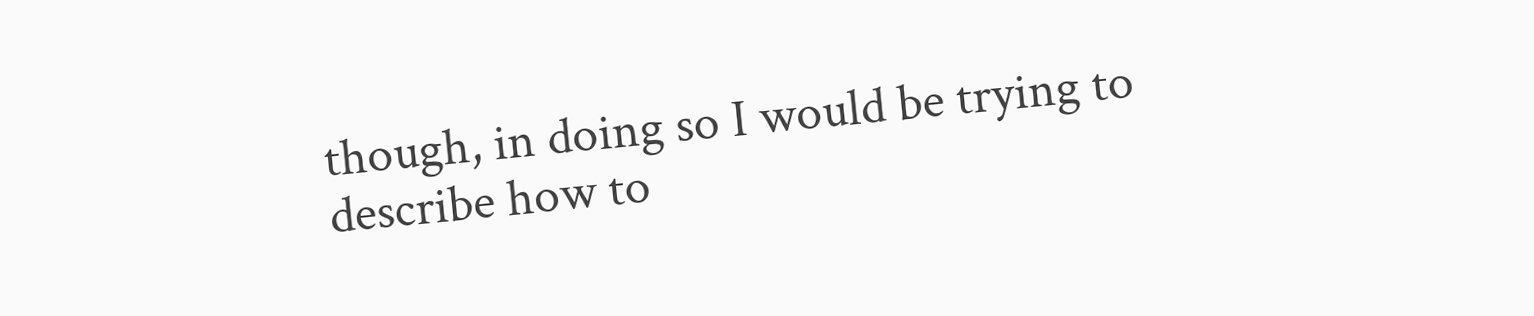though, in doing so I would be trying to describe how to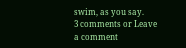swim, as you say.
3 comments or Leave a comment